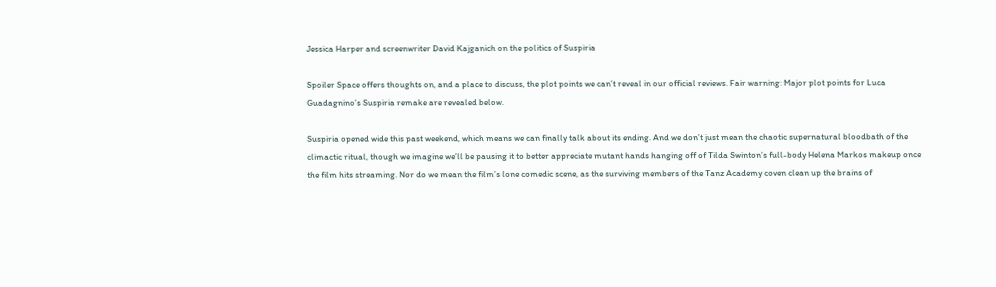Jessica Harper and screenwriter David Kajganich on the politics of Suspiria

Spoiler Space offers thoughts on, and a place to discuss, the plot points we can’t reveal in our official reviews. Fair warning: Major plot points for Luca Guadagnino’s Suspiria remake are revealed below.

Suspiria opened wide this past weekend, which means we can finally talk about its ending. And we don’t just mean the chaotic supernatural bloodbath of the climactic ritual, though we imagine we’ll be pausing it to better appreciate mutant hands hanging off of Tilda Swinton’s full-body Helena Markos makeup once the film hits streaming. Nor do we mean the film’s lone comedic scene, as the surviving members of the Tanz Academy coven clean up the brains of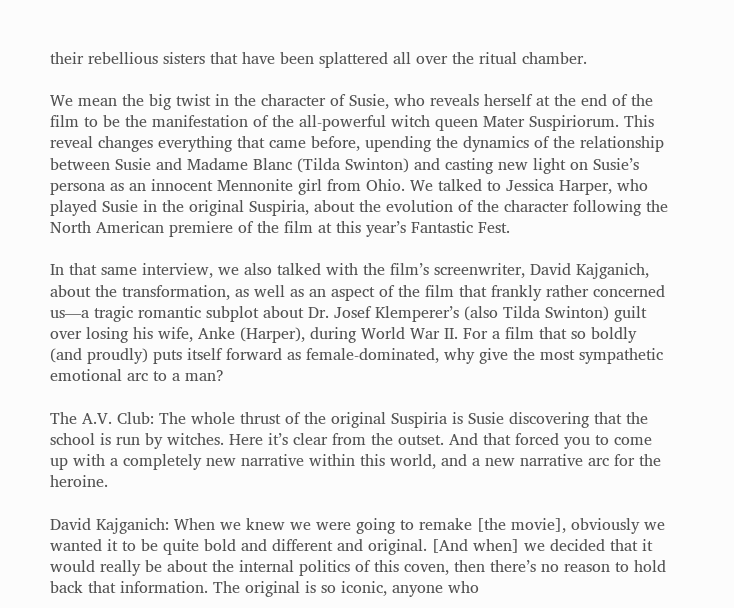their rebellious sisters that have been splattered all over the ritual chamber.

We mean the big twist in the character of Susie, who reveals herself at the end of the film to be the manifestation of the all-powerful witch queen Mater Suspiriorum. This reveal changes everything that came before, upending the dynamics of the relationship between Susie and Madame Blanc (Tilda Swinton) and casting new light on Susie’s persona as an innocent Mennonite girl from Ohio. We talked to Jessica Harper, who played Susie in the original Suspiria, about the evolution of the character following the North American premiere of the film at this year’s Fantastic Fest.

In that same interview, we also talked with the film’s screenwriter, David Kajganich, about the transformation, as well as an aspect of the film that frankly rather concerned us—a tragic romantic subplot about Dr. Josef Klemperer’s (also Tilda Swinton) guilt over losing his wife, Anke (Harper), during World War II. For a film that so boldly (and proudly) puts itself forward as female-dominated, why give the most sympathetic emotional arc to a man?

The A.V. Club: The whole thrust of the original Suspiria is Susie discovering that the school is run by witches. Here it’s clear from the outset. And that forced you to come up with a completely new narrative within this world, and a new narrative arc for the heroine.

David Kajganich: When we knew we were going to remake [the movie], obviously we wanted it to be quite bold and different and original. [And when] we decided that it would really be about the internal politics of this coven, then there’s no reason to hold back that information. The original is so iconic, anyone who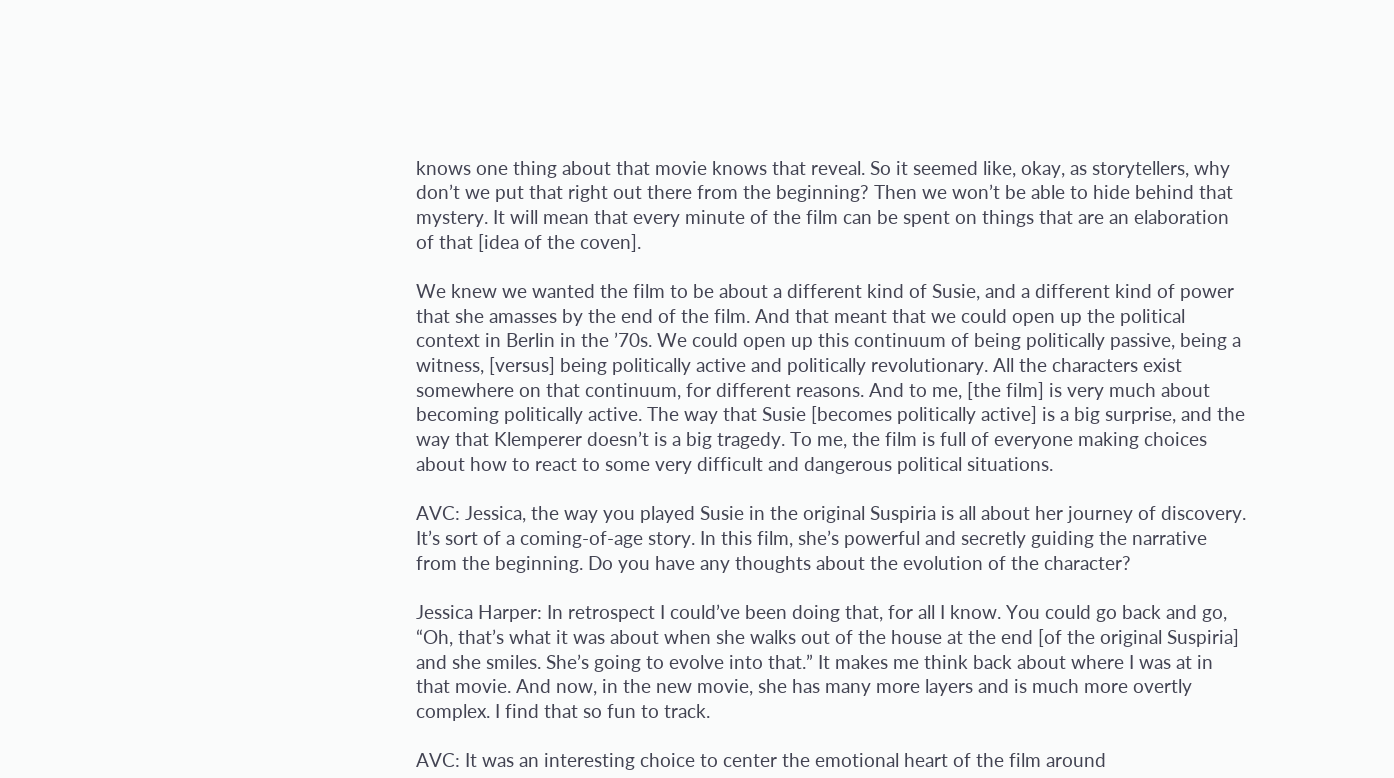knows one thing about that movie knows that reveal. So it seemed like, okay, as storytellers, why don’t we put that right out there from the beginning? Then we won’t be able to hide behind that mystery. It will mean that every minute of the film can be spent on things that are an elaboration of that [idea of the coven].

We knew we wanted the film to be about a different kind of Susie, and a different kind of power that she amasses by the end of the film. And that meant that we could open up the political context in Berlin in the ’70s. We could open up this continuum of being politically passive, being a witness, [versus] being politically active and politically revolutionary. All the characters exist somewhere on that continuum, for different reasons. And to me, [the film] is very much about becoming politically active. The way that Susie [becomes politically active] is a big surprise, and the way that Klemperer doesn’t is a big tragedy. To me, the film is full of everyone making choices about how to react to some very difficult and dangerous political situations.

AVC: Jessica, the way you played Susie in the original Suspiria is all about her journey of discovery. It’s sort of a coming-of-age story. In this film, she’s powerful and secretly guiding the narrative from the beginning. Do you have any thoughts about the evolution of the character?

Jessica Harper: In retrospect I could’ve been doing that, for all I know. You could go back and go, “Oh, that’s what it was about when she walks out of the house at the end [of the original Suspiria] and she smiles. She’s going to evolve into that.” It makes me think back about where I was at in that movie. And now, in the new movie, she has many more layers and is much more overtly complex. I find that so fun to track.

AVC: It was an interesting choice to center the emotional heart of the film around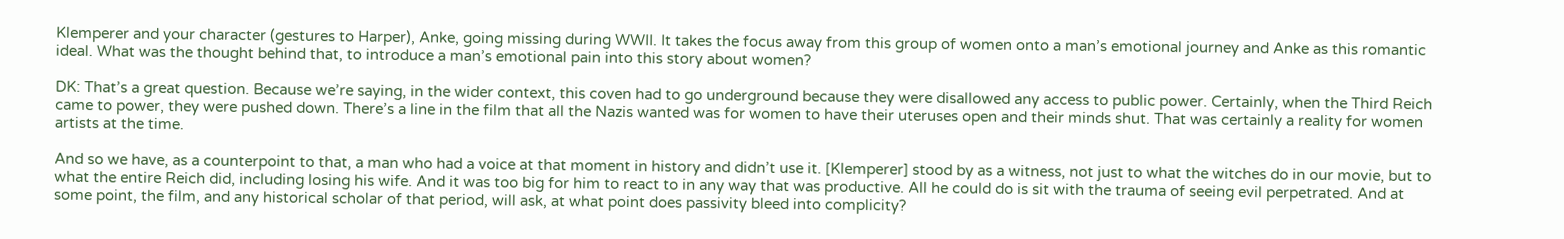Klemperer and your character (gestures to Harper), Anke, going missing during WWII. It takes the focus away from this group of women onto a man’s emotional journey and Anke as this romantic ideal. What was the thought behind that, to introduce a man’s emotional pain into this story about women?

DK: That’s a great question. Because we’re saying, in the wider context, this coven had to go underground because they were disallowed any access to public power. Certainly, when the Third Reich came to power, they were pushed down. There’s a line in the film that all the Nazis wanted was for women to have their uteruses open and their minds shut. That was certainly a reality for women artists at the time.

And so we have, as a counterpoint to that, a man who had a voice at that moment in history and didn’t use it. [Klemperer] stood by as a witness, not just to what the witches do in our movie, but to what the entire Reich did, including losing his wife. And it was too big for him to react to in any way that was productive. All he could do is sit with the trauma of seeing evil perpetrated. And at some point, the film, and any historical scholar of that period, will ask, at what point does passivity bleed into complicity?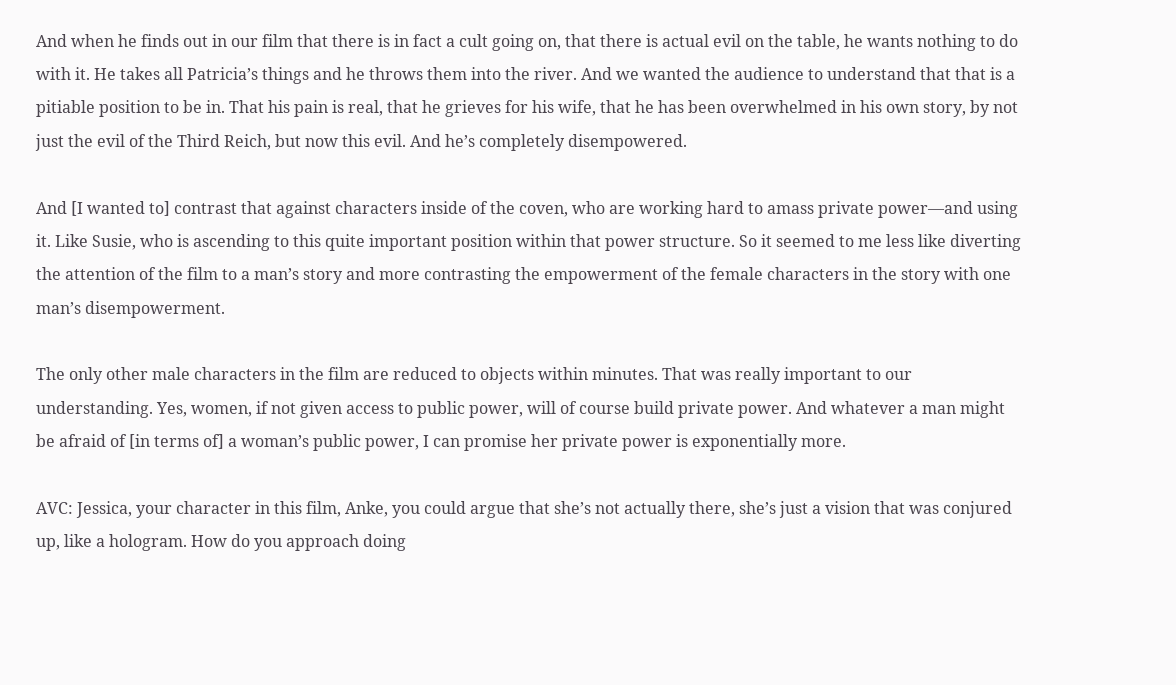And when he finds out in our film that there is in fact a cult going on, that there is actual evil on the table, he wants nothing to do with it. He takes all Patricia’s things and he throws them into the river. And we wanted the audience to understand that that is a pitiable position to be in. That his pain is real, that he grieves for his wife, that he has been overwhelmed in his own story, by not just the evil of the Third Reich, but now this evil. And he’s completely disempowered.

And [I wanted to] contrast that against characters inside of the coven, who are working hard to amass private power—and using it. Like Susie, who is ascending to this quite important position within that power structure. So it seemed to me less like diverting the attention of the film to a man’s story and more contrasting the empowerment of the female characters in the story with one man’s disempowerment.

The only other male characters in the film are reduced to objects within minutes. That was really important to our understanding. Yes, women, if not given access to public power, will of course build private power. And whatever a man might be afraid of [in terms of] a woman’s public power, I can promise her private power is exponentially more.

AVC: Jessica, your character in this film, Anke, you could argue that she’s not actually there, she’s just a vision that was conjured up, like a hologram. How do you approach doing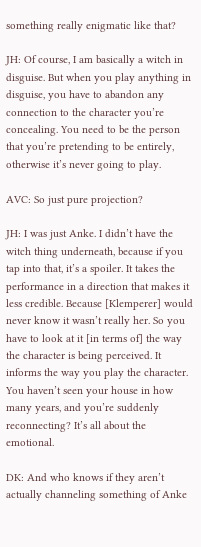something really enigmatic like that?

JH: Of course, I am basically a witch in disguise. But when you play anything in disguise, you have to abandon any connection to the character you’re concealing. You need to be the person that you’re pretending to be entirely, otherwise it’s never going to play.

AVC: So just pure projection?

JH: I was just Anke. I didn’t have the witch thing underneath, because if you tap into that, it’s a spoiler. It takes the performance in a direction that makes it less credible. Because [Klemperer] would never know it wasn’t really her. So you have to look at it [in terms of] the way the character is being perceived. It informs the way you play the character. You haven’t seen your house in how many years, and you’re suddenly reconnecting? It’s all about the emotional.

DK: And who knows if they aren’t actually channeling something of Anke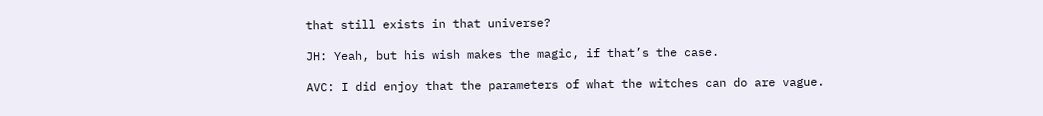that still exists in that universe?

JH: Yeah, but his wish makes the magic, if that’s the case.

AVC: I did enjoy that the parameters of what the witches can do are vague.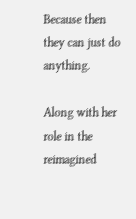Because then they can just do anything.

Along with her role in the reimagined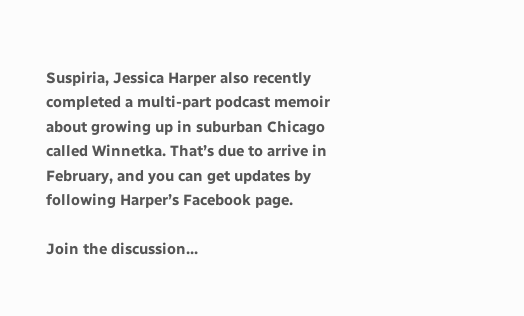Suspiria, Jessica Harper also recently completed a multi-part podcast memoir about growing up in suburban Chicago called Winnetka. That’s due to arrive in February, and you can get updates by following Harper’s Facebook page.

Join the discussion...